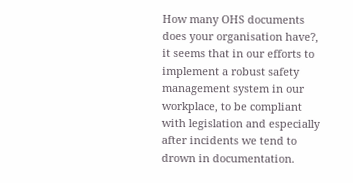How many OHS documents does your organisation have?, it seems that in our efforts to implement a robust safety management system in our workplace, to be compliant with legislation and especially after incidents we tend to drown in documentation.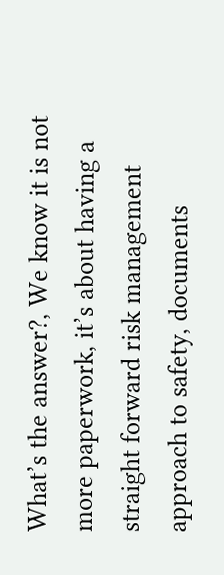What’s the answer?, We know it is not more paperwork, it’s about having a straight forward risk management approach to safety, documents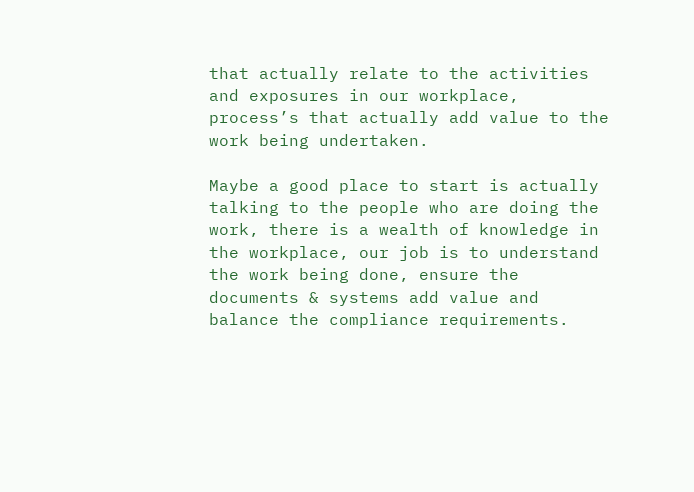that actually relate to the activities and exposures in our workplace, process’s that actually add value to the work being undertaken.

Maybe a good place to start is actually talking to the people who are doing the work, there is a wealth of knowledge in the workplace, our job is to understand the work being done, ensure the documents & systems add value and balance the compliance requirements.